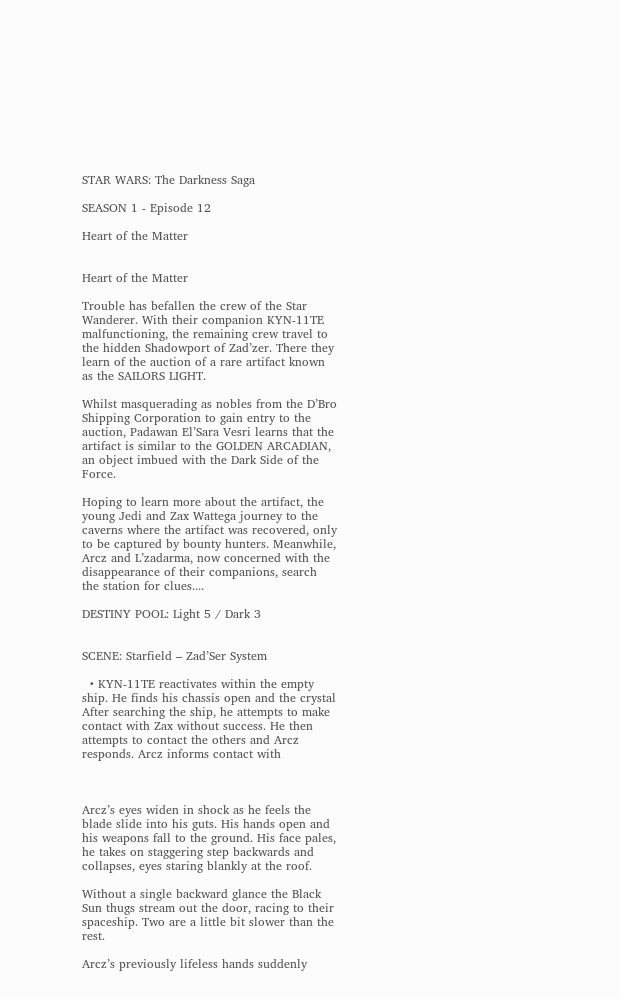STAR WARS: The Darkness Saga

SEASON 1 - Episode 12

Heart of the Matter


Heart of the Matter

Trouble has befallen the crew of the Star Wanderer. With their companion KYN-11TE malfunctioning, the remaining crew travel to the hidden Shadowport of Zad’zer. There they learn of the auction of a rare artifact known as the SAILORS LIGHT.

Whilst masquerading as nobles from the D’Bro Shipping Corporation to gain entry to the auction, Padawan El’Sara Vesri learns that the artifact is similar to the GOLDEN ARCADIAN, an object imbued with the Dark Side of the Force.

Hoping to learn more about the artifact, the young Jedi and Zax Wattega journey to the caverns where the artifact was recovered, only to be captured by bounty hunters. Meanwhile, Arcz and L’zadarma, now concerned with the disappearance of their companions, search the station for clues....

DESTINY POOL: Light 5 / Dark 3


SCENE: Starfield – Zad’Ser System

  • KYN-11TE reactivates within the empty ship. He finds his chassis open and the crystal After searching the ship, he attempts to make contact with Zax without success. He then attempts to contact the others and Arcz responds. Arcz informs contact with



Arcz’s eyes widen in shock as he feels the blade slide into his guts. His hands open and his weapons fall to the ground. His face pales, he takes on staggering step backwards and collapses, eyes staring blankly at the roof.

Without a single backward glance the Black Sun thugs stream out the door, racing to their spaceship. Two are a little bit slower than the rest.

Arcz’s previously lifeless hands suddenly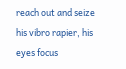reach out and seize his vibro rapier, his eyes focus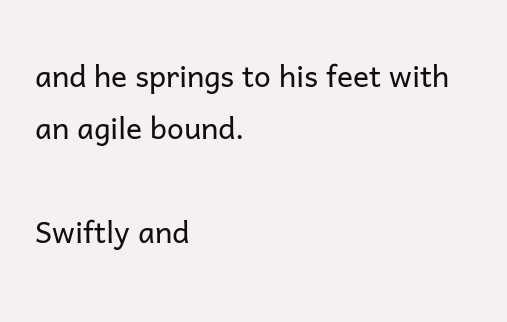and he springs to his feet with an agile bound.

Swiftly and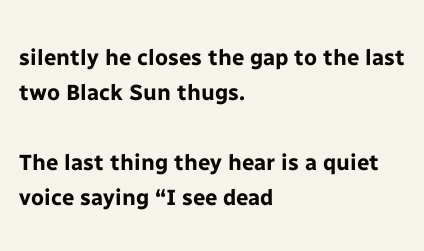silently he closes the gap to the last two Black Sun thugs.

The last thing they hear is a quiet voice saying “I see dead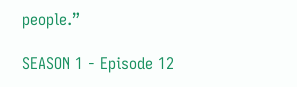people.”

SEASON 1 - Episode 12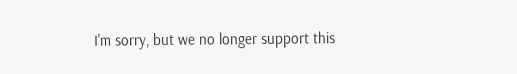I'm sorry, but we no longer support this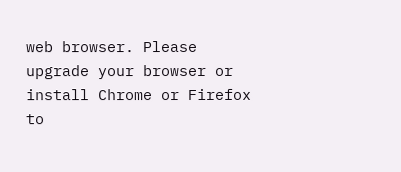web browser. Please upgrade your browser or install Chrome or Firefox to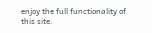enjoy the full functionality of this site.